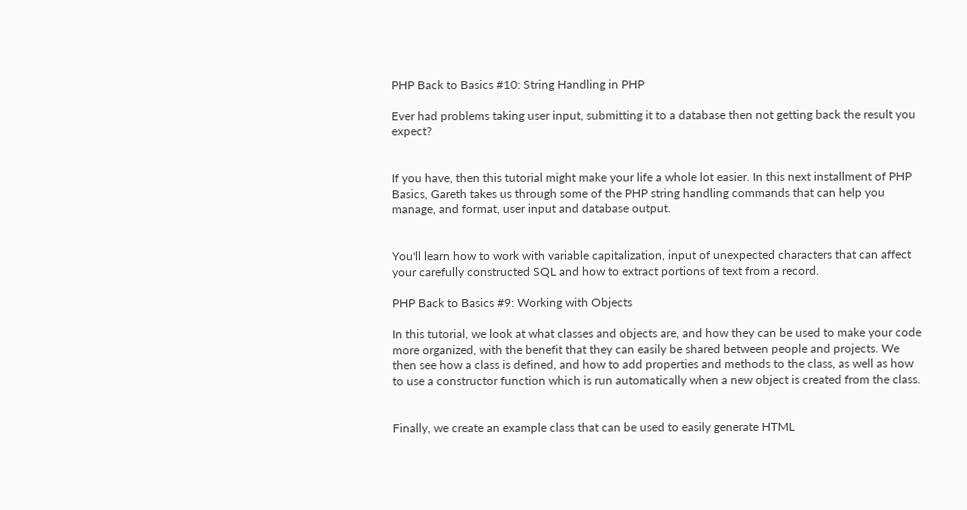PHP Back to Basics #10: String Handling in PHP

Ever had problems taking user input, submitting it to a database then not getting back the result you expect?


If you have, then this tutorial might make your life a whole lot easier. In this next installment of PHP Basics, Gareth takes us through some of the PHP string handling commands that can help you manage, and format, user input and database output.


You'll learn how to work with variable capitalization, input of unexpected characters that can affect your carefully constructed SQL and how to extract portions of text from a record.

PHP Back to Basics #9: Working with Objects

In this tutorial, we look at what classes and objects are, and how they can be used to make your code more organized, with the benefit that they can easily be shared between people and projects. We then see how a class is defined, and how to add properties and methods to the class, as well as how to use a constructor function which is run automatically when a new object is created from the class.


Finally, we create an example class that can be used to easily generate HTML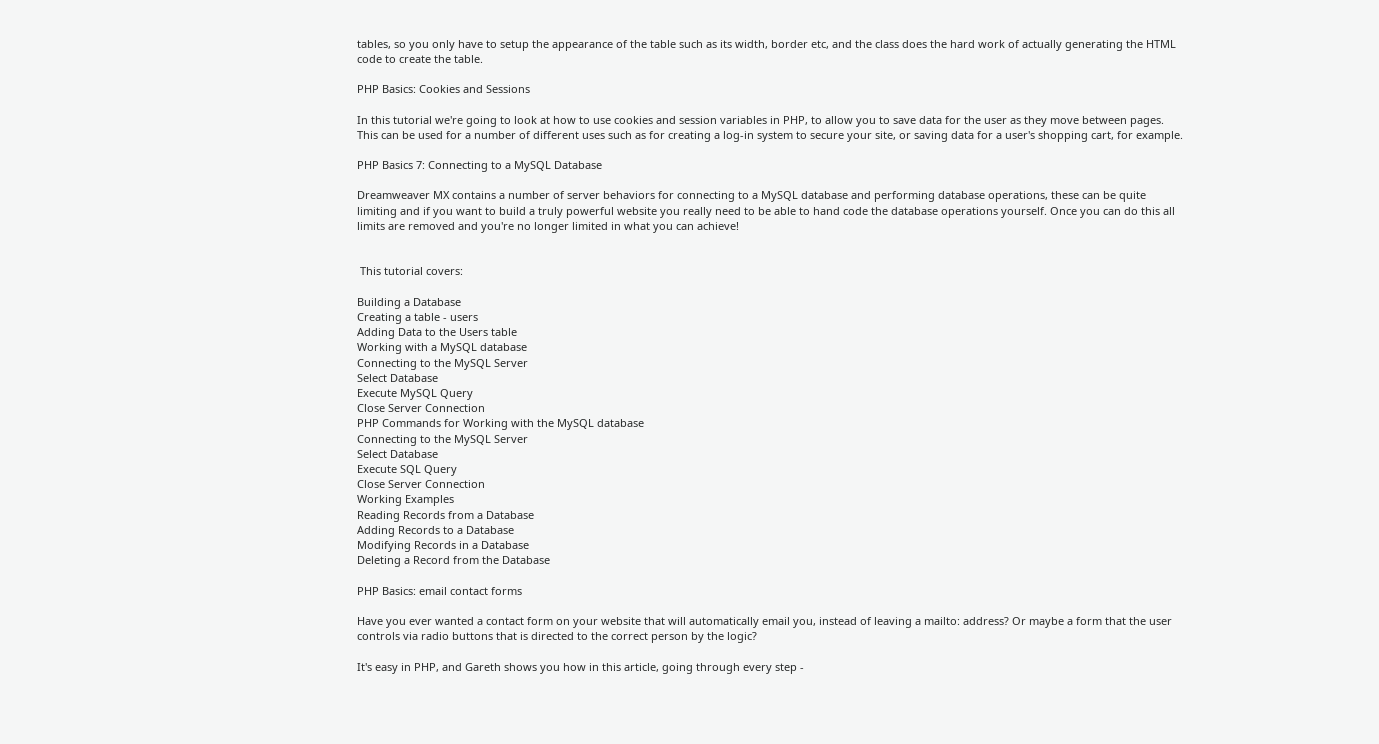tables, so you only have to setup the appearance of the table such as its width, border etc, and the class does the hard work of actually generating the HTML code to create the table.

PHP Basics: Cookies and Sessions

In this tutorial we're going to look at how to use cookies and session variables in PHP, to allow you to save data for the user as they move between pages. This can be used for a number of different uses such as for creating a log-in system to secure your site, or saving data for a user's shopping cart, for example.

PHP Basics 7: Connecting to a MySQL Database

Dreamweaver MX contains a number of server behaviors for connecting to a MySQL database and performing database operations, these can be quite limiting and if you want to build a truly powerful website you really need to be able to hand code the database operations yourself. Once you can do this all limits are removed and you're no longer limited in what you can achieve!


 This tutorial covers:

Building a Database
Creating a table - users
Adding Data to the Users table
Working with a MySQL database
Connecting to the MySQL Server
Select Database
Execute MySQL Query
Close Server Connection
PHP Commands for Working with the MySQL database
Connecting to the MySQL Server
Select Database
Execute SQL Query
Close Server Connection
Working Examples
Reading Records from a Database
Adding Records to a Database
Modifying Records in a Database
Deleting a Record from the Database

PHP Basics: email contact forms

Have you ever wanted a contact form on your website that will automatically email you, instead of leaving a mailto: address? Or maybe a form that the user controls via radio buttons that is directed to the correct person by the logic?

It's easy in PHP, and Gareth shows you how in this article, going through every step -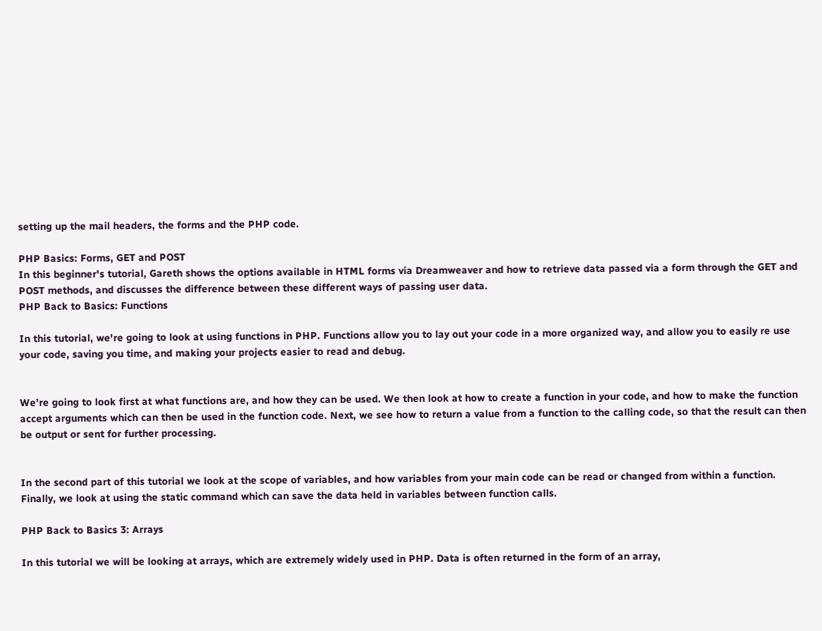setting up the mail headers, the forms and the PHP code.

PHP Basics: Forms, GET and POST
In this beginner's tutorial, Gareth shows the options available in HTML forms via Dreamweaver and how to retrieve data passed via a form through the GET and POST methods, and discusses the difference between these different ways of passing user data.
PHP Back to Basics: Functions

In this tutorial, we're going to look at using functions in PHP. Functions allow you to lay out your code in a more organized way, and allow you to easily re use your code, saving you time, and making your projects easier to read and debug.


We’re going to look first at what functions are, and how they can be used. We then look at how to create a function in your code, and how to make the function accept arguments which can then be used in the function code. Next, we see how to return a value from a function to the calling code, so that the result can then be output or sent for further processing.


In the second part of this tutorial we look at the scope of variables, and how variables from your main code can be read or changed from within a function. Finally, we look at using the static command which can save the data held in variables between function calls.

PHP Back to Basics 3: Arrays

In this tutorial we will be looking at arrays, which are extremely widely used in PHP. Data is often returned in the form of an array,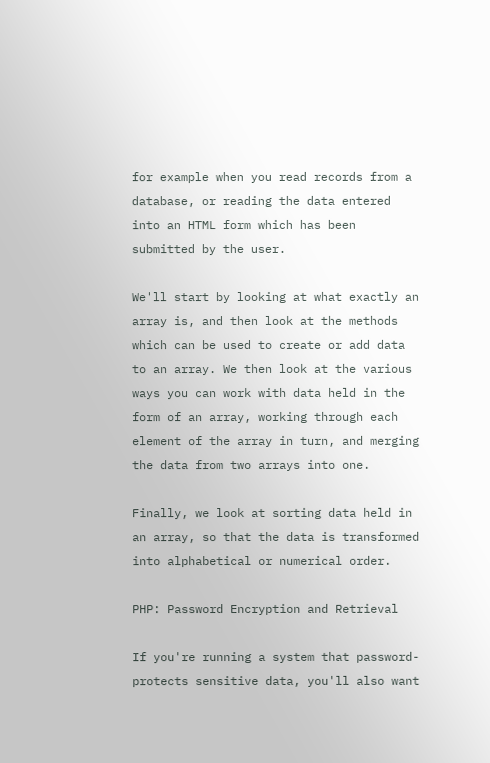for example when you read records from a database, or reading the data entered into an HTML form which has been submitted by the user.

We'll start by looking at what exactly an array is, and then look at the methods which can be used to create or add data to an array. We then look at the various ways you can work with data held in the form of an array, working through each element of the array in turn, and merging the data from two arrays into one.

Finally, we look at sorting data held in an array, so that the data is transformed into alphabetical or numerical order.

PHP: Password Encryption and Retrieval

If you're running a system that password-protects sensitive data, you'll also want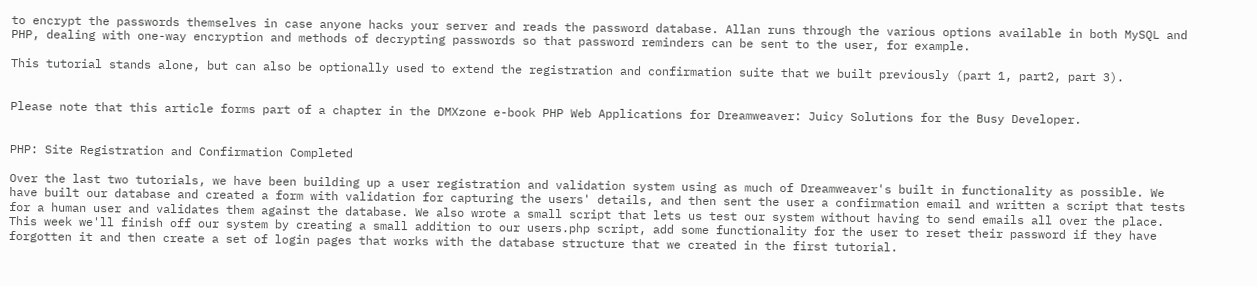to encrypt the passwords themselves in case anyone hacks your server and reads the password database. Allan runs through the various options available in both MySQL and PHP, dealing with one-way encryption and methods of decrypting passwords so that password reminders can be sent to the user, for example.

This tutorial stands alone, but can also be optionally used to extend the registration and confirmation suite that we built previously (part 1, part2, part 3).


Please note that this article forms part of a chapter in the DMXzone e-book PHP Web Applications for Dreamweaver: Juicy Solutions for the Busy Developer.


PHP: Site Registration and Confirmation Completed

Over the last two tutorials, we have been building up a user registration and validation system using as much of Dreamweaver's built in functionality as possible. We have built our database and created a form with validation for capturing the users' details, and then sent the user a confirmation email and written a script that tests for a human user and validates them against the database. We also wrote a small script that lets us test our system without having to send emails all over the place. This week we'll finish off our system by creating a small addition to our users.php script, add some functionality for the user to reset their password if they have forgotten it and then create a set of login pages that works with the database structure that we created in the first tutorial.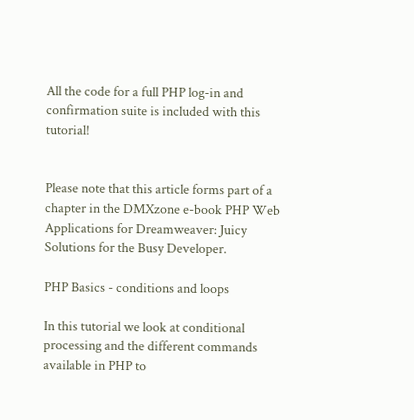All the code for a full PHP log-in and confirmation suite is included with this tutorial!


Please note that this article forms part of a chapter in the DMXzone e-book PHP Web Applications for Dreamweaver: Juicy Solutions for the Busy Developer.

PHP Basics - conditions and loops

In this tutorial we look at conditional processing and the different commands available in PHP to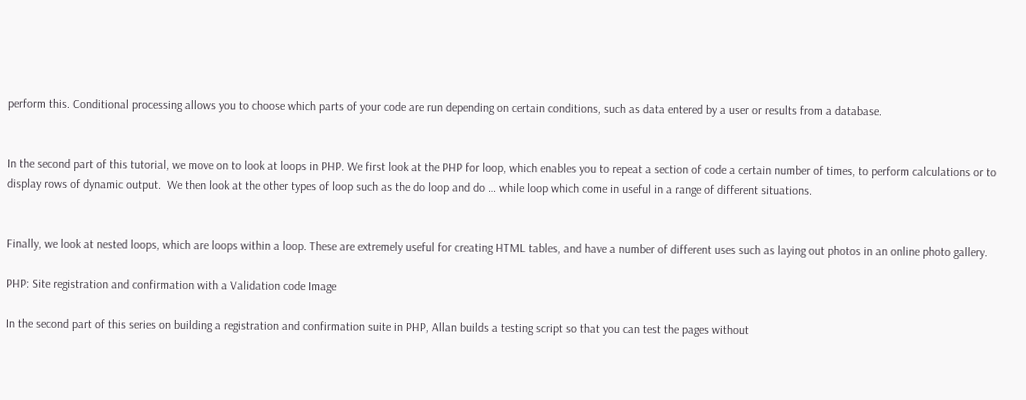perform this. Conditional processing allows you to choose which parts of your code are run depending on certain conditions, such as data entered by a user or results from a database.


In the second part of this tutorial, we move on to look at loops in PHP. We first look at the PHP for loop, which enables you to repeat a section of code a certain number of times, to perform calculations or to display rows of dynamic output.  We then look at the other types of loop such as the do loop and do … while loop which come in useful in a range of different situations.


Finally, we look at nested loops, which are loops within a loop. These are extremely useful for creating HTML tables, and have a number of different uses such as laying out photos in an online photo gallery.

PHP: Site registration and confirmation with a Validation code Image

In the second part of this series on building a registration and confirmation suite in PHP, Allan builds a testing script so that you can test the pages without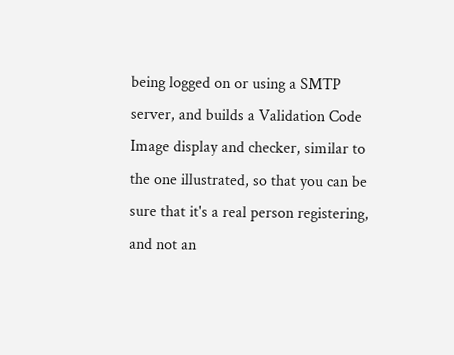being logged on or using a SMTP server, and builds a Validation Code Image display and checker, similar to the one illustrated, so that you can be sure that it's a real person registering, and not an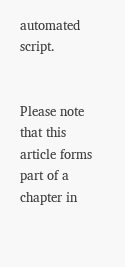automated script.


Please note that this article forms part of a chapter in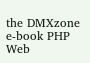the DMXzone e-book PHP Web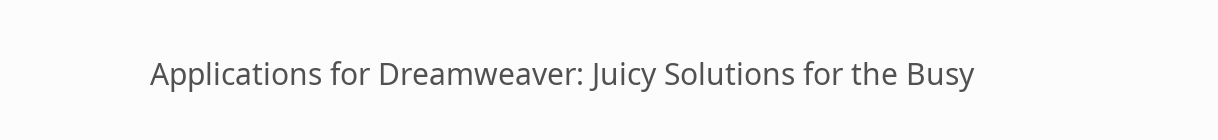Applications for Dreamweaver: Juicy Solutions for the Busy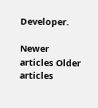Developer.

Newer articles Older articles